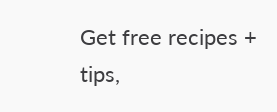Get free recipes + tips,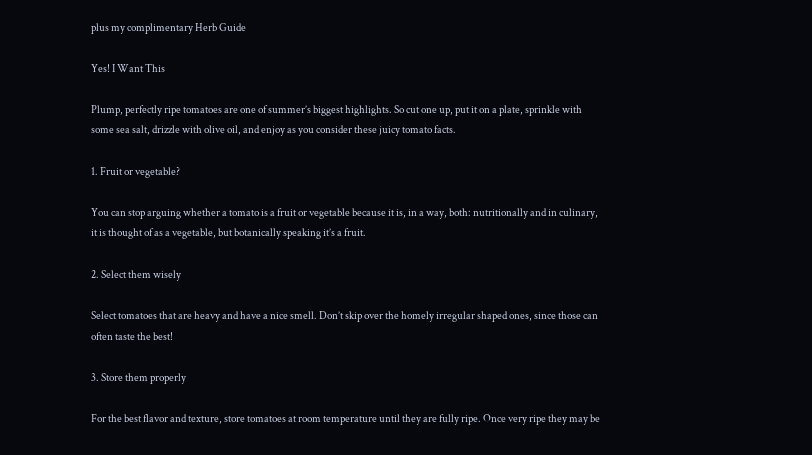plus my complimentary Herb Guide

Yes! I Want This

Plump, perfectly ripe tomatoes are one of summer’s biggest highlights. So cut one up, put it on a plate, sprinkle with some sea salt, drizzle with olive oil, and enjoy as you consider these juicy tomato facts.

1. Fruit or vegetable?

You can stop arguing whether a tomato is a fruit or vegetable because it is, in a way, both: nutritionally and in culinary, it is thought of as a vegetable, but botanically speaking it’s a fruit.

2. Select them wisely

Select tomatoes that are heavy and have a nice smell. Don’t skip over the homely irregular shaped ones, since those can often taste the best!

3. Store them properly

For the best flavor and texture, store tomatoes at room temperature until they are fully ripe. Once very ripe they may be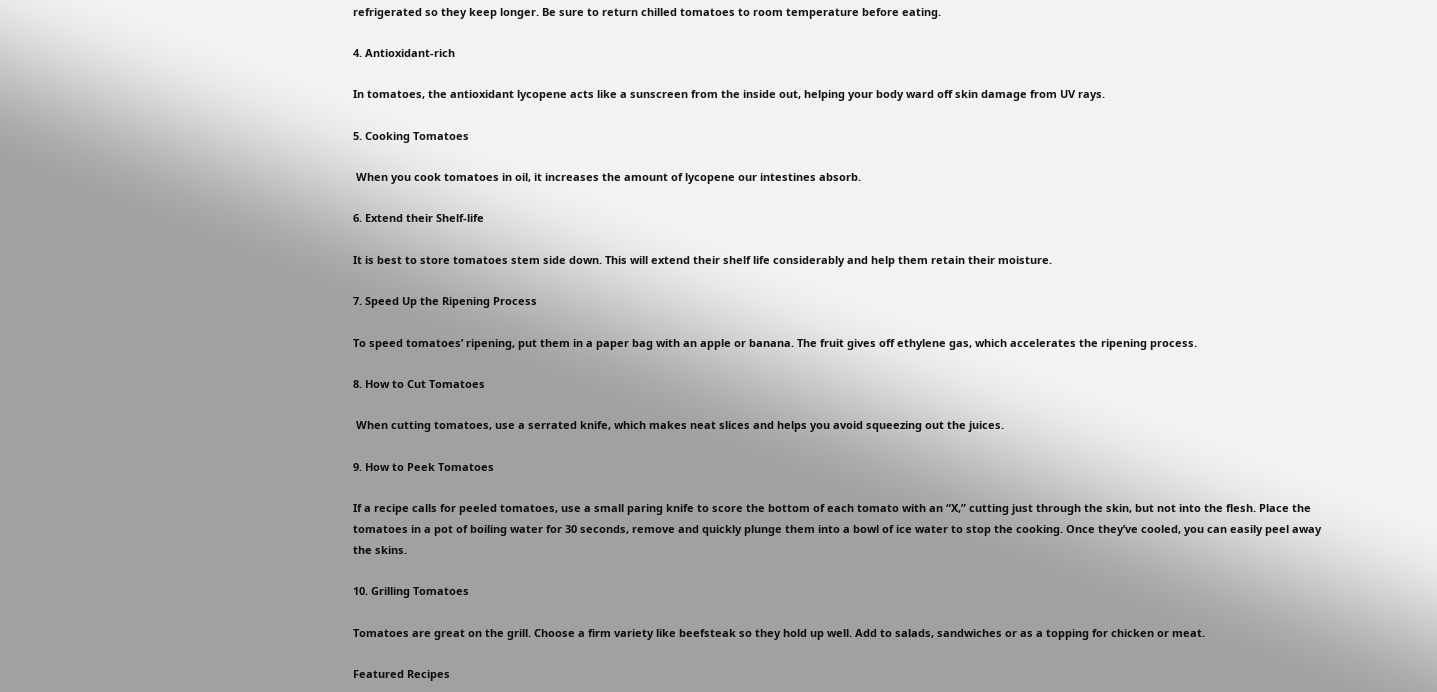refrigerated so they keep longer. Be sure to return chilled tomatoes to room temperature before eating.

4. Antioxidant-rich

In tomatoes, the antioxidant lycopene acts like a sunscreen from the inside out, helping your body ward off skin damage from UV rays.

5. Cooking Tomatoes

 When you cook tomatoes in oil, it increases the amount of lycopene our intestines absorb.

6. Extend their Shelf-life

It is best to store tomatoes stem side down. This will extend their shelf life considerably and help them retain their moisture.

7. Speed Up the Ripening Process

To speed tomatoes’ ripening, put them in a paper bag with an apple or banana. The fruit gives off ethylene gas, which accelerates the ripening process.

8. How to Cut Tomatoes

 When cutting tomatoes, use a serrated knife, which makes neat slices and helps you avoid squeezing out the juices.

9. How to Peek Tomatoes

If a recipe calls for peeled tomatoes, use a small paring knife to score the bottom of each tomato with an “X,” cutting just through the skin, but not into the flesh. Place the tomatoes in a pot of boiling water for 30 seconds, remove and quickly plunge them into a bowl of ice water to stop the cooking. Once they’ve cooled, you can easily peel away the skins.

10. Grilling Tomatoes

Tomatoes are great on the grill. Choose a firm variety like beefsteak so they hold up well. Add to salads, sandwiches or as a topping for chicken or meat.

Featured Recipes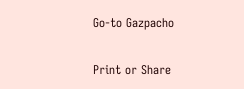Go-to Gazpacho

Print or Share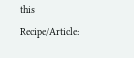this Recipe/Article: